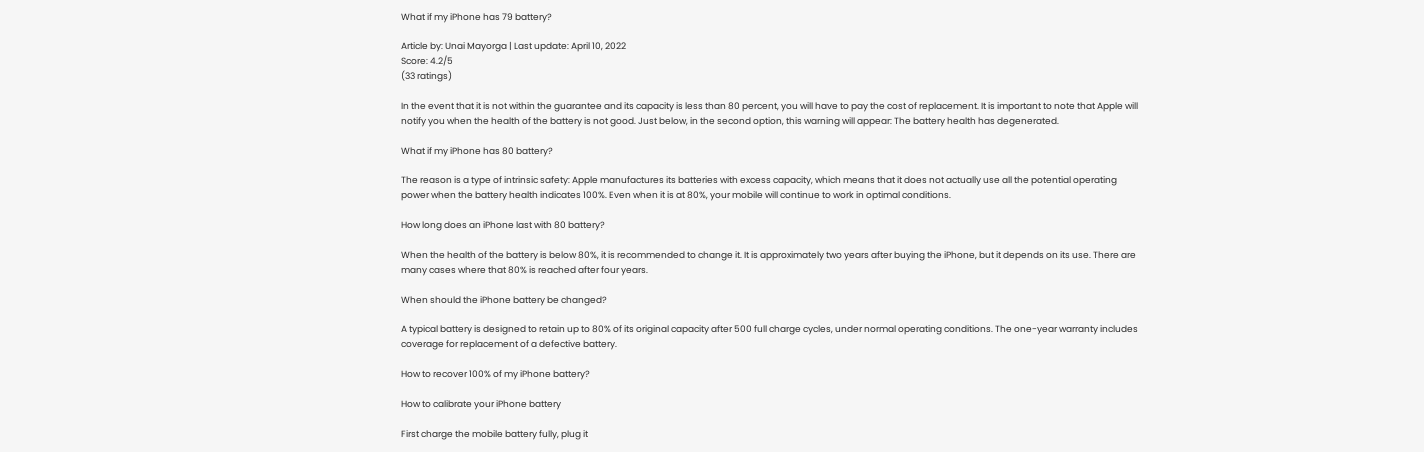What if my iPhone has 79 battery?

Article by: Unai Mayorga | Last update: April 10, 2022
Score: 4.2/5
(33 ratings)

In the event that it is not within the guarantee and its capacity is less than 80 percent, you will have to pay the cost of replacement. It is important to note that Apple will notify you when the health of the battery is not good. Just below, in the second option, this warning will appear: The battery health has degenerated.

What if my iPhone has 80 battery?

The reason is a type of intrinsic safety: Apple manufactures its batteries with excess capacity, which means that it does not actually use all the potential operating power when the battery health indicates 100%. Even when it is at 80%, your mobile will continue to work in optimal conditions.

How long does an iPhone last with 80 battery?

When the health of the battery is below 80%, it is recommended to change it. It is approximately two years after buying the iPhone, but it depends on its use. There are many cases where that 80% is reached after four years.

When should the iPhone battery be changed?

A typical battery is designed to retain up to 80% of its original capacity after 500 full charge cycles, under normal operating conditions. The one-year warranty includes coverage for replacement of a defective battery.

How to recover 100% of my iPhone battery?

How to calibrate your iPhone battery

First charge the mobile battery fully, plug it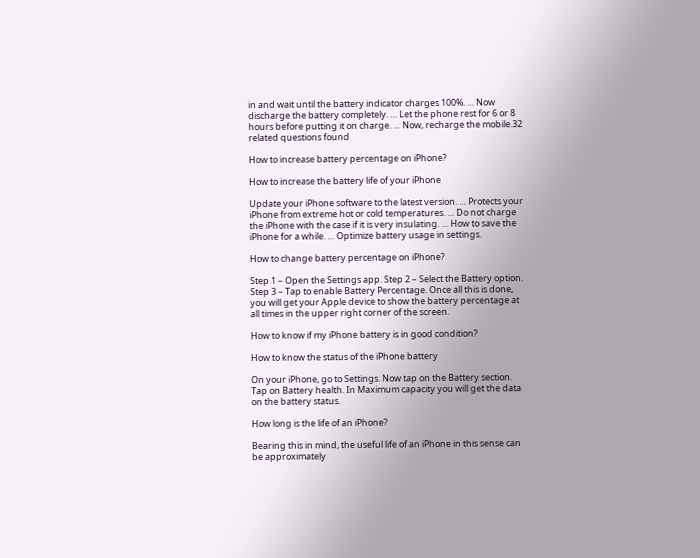in and wait until the battery indicator charges 100%. … Now discharge the battery completely. … Let the phone rest for 6 or 8 hours before putting it on charge. … Now, recharge the mobile.32 related questions found

How to increase battery percentage on iPhone?

How to increase the battery life of your iPhone

Update your iPhone software to the latest version. … Protects your iPhone from extreme hot or cold temperatures. … Do not charge the iPhone with the case if it is very insulating. … How to save the iPhone for a while. … Optimize battery usage in settings.

How to change battery percentage on iPhone?

Step 1 – Open the Settings app. Step 2 – Select the Battery option. Step 3 – Tap to enable Battery Percentage. Once all this is done, you will get your Apple device to show the battery percentage at all times in the upper right corner of the screen.

How to know if my iPhone battery is in good condition?

How to know the status of the iPhone battery

On your iPhone, go to Settings. Now tap on the Battery section. Tap on Battery health. In Maximum capacity you will get the data on the battery status.

How long is the life of an iPhone?

Bearing this in mind, the useful life of an iPhone in this sense can be approximately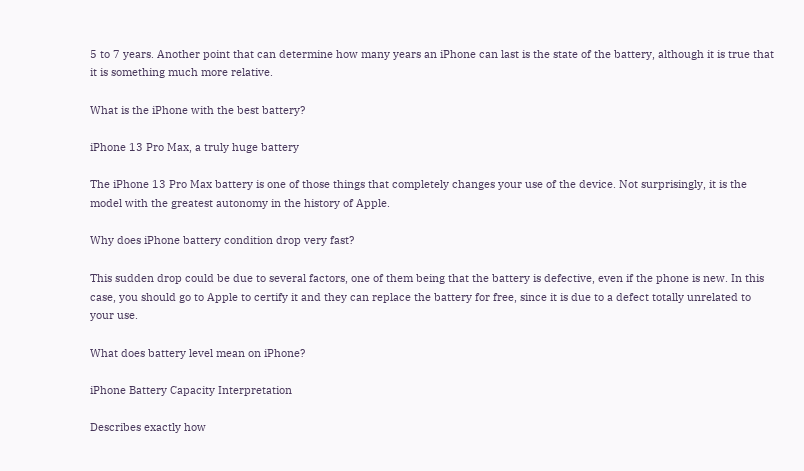5 to 7 years. Another point that can determine how many years an iPhone can last is the state of the battery, although it is true that it is something much more relative.

What is the iPhone with the best battery?

iPhone 13 Pro Max, a truly huge battery

The iPhone 13 Pro Max battery is one of those things that completely changes your use of the device. Not surprisingly, it is the model with the greatest autonomy in the history of Apple.

Why does iPhone battery condition drop very fast?

This sudden drop could be due to several factors, one of them being that the battery is defective, even if the phone is new. In this case, you should go to Apple to certify it and they can replace the battery for free, since it is due to a defect totally unrelated to your use.

What does battery level mean on iPhone?

iPhone Battery Capacity Interpretation

Describes exactly how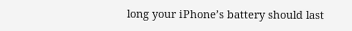long your iPhone’s battery should last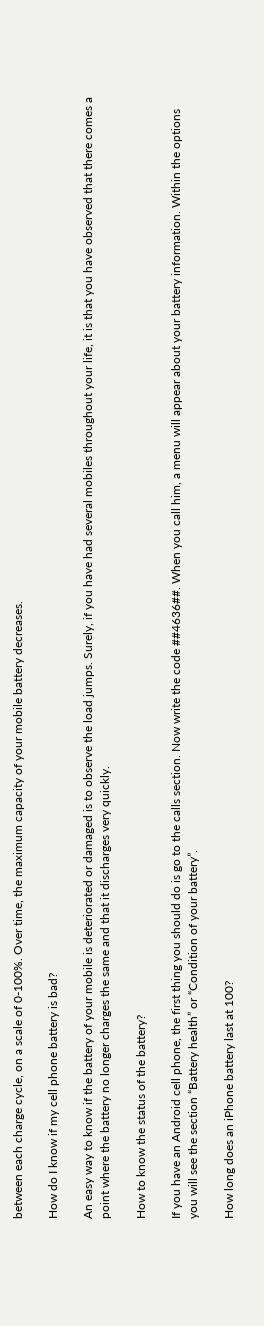between each charge cycle, on a scale of 0-100%. Over time, the maximum capacity of your mobile battery decreases.

How do I know if my cell phone battery is bad?

An easy way to know if the battery of your mobile is deteriorated or damaged is to observe the load jumps. Surely, if you have had several mobiles throughout your life, it is that you have observed that there comes a point where the battery no longer charges the same and that it discharges very quickly.

How to know the status of the battery?

If you have an Android cell phone, the first thing you should do is go to the calls section. Now write the code ##4636##. When you call him, a menu will appear about your battery information. Within the options you will see the section “Battery health” or “Condition of your battery”.

How long does an iPhone battery last at 100?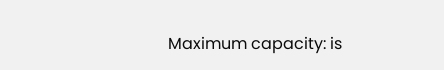Maximum capacity: is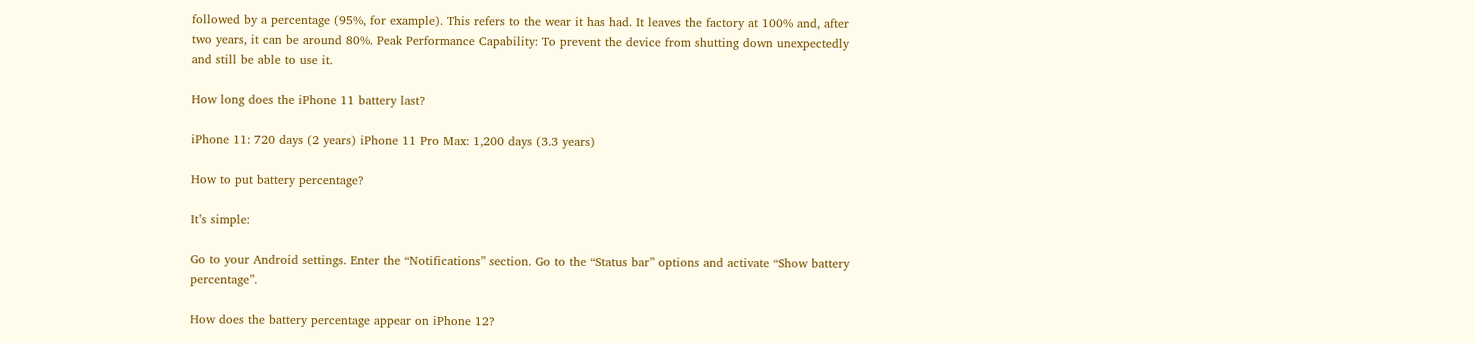followed by a percentage (95%, for example). This refers to the wear it has had. It leaves the factory at 100% and, after two years, it can be around 80%. Peak Performance Capability: To prevent the device from shutting down unexpectedly and still be able to use it.

How long does the iPhone 11 battery last?

iPhone 11: 720 days (2 years) iPhone 11 Pro Max: 1,200 days (3.3 years)

How to put battery percentage?

It’s simple:

Go to your Android settings. Enter the “Notifications” section. Go to the “Status bar” options and activate “Show battery percentage”.

How does the battery percentage appear on iPhone 12?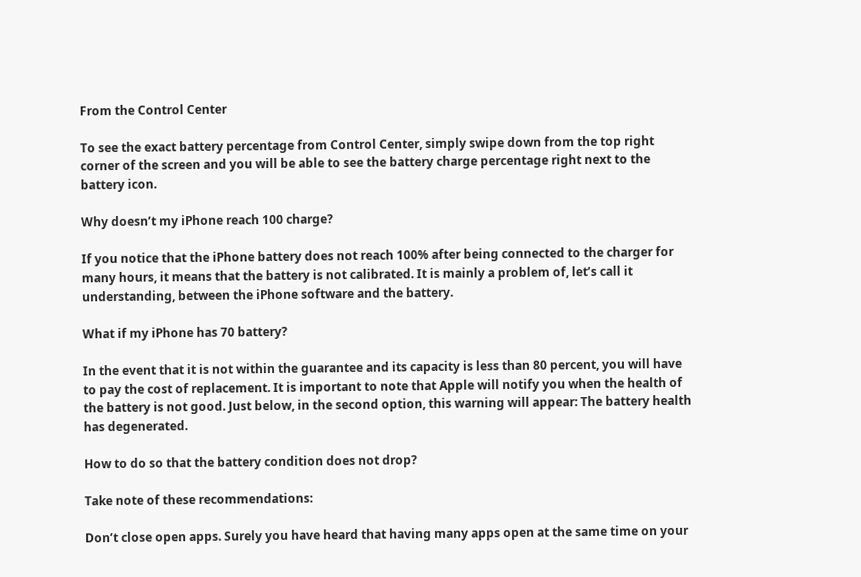From the Control Center

To see the exact battery percentage from Control Center, simply swipe down from the top right corner of the screen and you will be able to see the battery charge percentage right next to the battery icon.

Why doesn’t my iPhone reach 100 charge?

If you notice that the iPhone battery does not reach 100% after being connected to the charger for many hours, it means that the battery is not calibrated. It is mainly a problem of, let’s call it understanding, between the iPhone software and the battery.

What if my iPhone has 70 battery?

In the event that it is not within the guarantee and its capacity is less than 80 percent, you will have to pay the cost of replacement. It is important to note that Apple will notify you when the health of the battery is not good. Just below, in the second option, this warning will appear: The battery health has degenerated.

How to do so that the battery condition does not drop?

Take note of these recommendations:

Don’t close open apps. Surely you have heard that having many apps open at the same time on your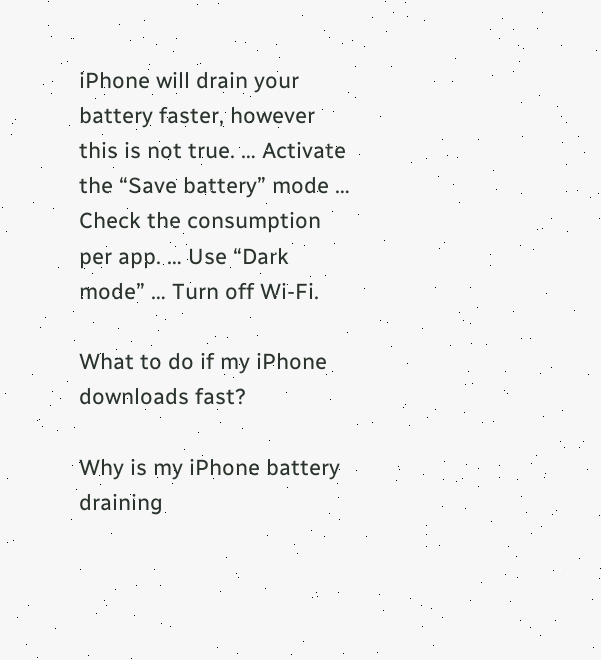iPhone will drain your battery faster, however this is not true. … Activate the “Save battery” mode … Check the consumption per app. … Use “Dark mode” … Turn off Wi-Fi.

What to do if my iPhone downloads fast?

Why is my iPhone battery draining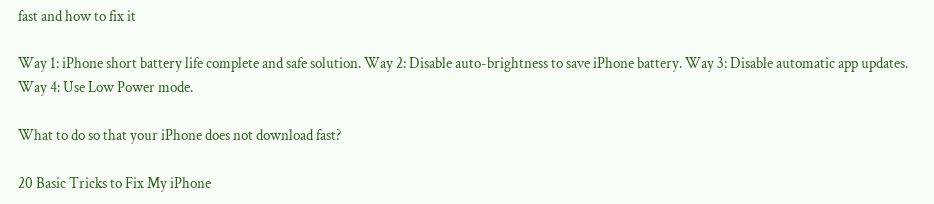fast and how to fix it

Way 1: iPhone short battery life complete and safe solution. Way 2: Disable auto-brightness to save iPhone battery. Way 3: Disable automatic app updates. Way 4: Use Low Power mode.

What to do so that your iPhone does not download fast?

20 Basic Tricks to Fix My iPhone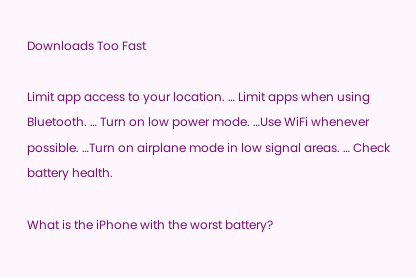Downloads Too Fast

Limit app access to your location. … Limit apps when using Bluetooth. … Turn on low power mode. …Use WiFi whenever possible. …Turn on airplane mode in low signal areas. … Check battery health.

What is the iPhone with the worst battery?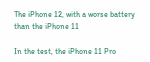The iPhone 12, with a worse battery than the iPhone 11

In the test, the iPhone 11 Pro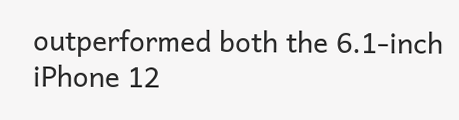outperformed both the 6.1-inch iPhone 12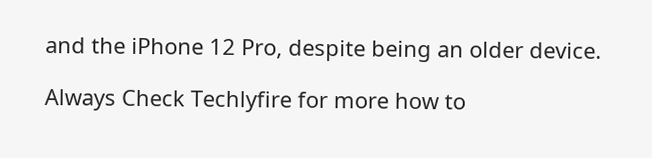and the iPhone 12 Pro, despite being an older device.

Always Check Techlyfire for more how to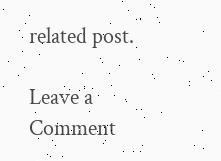related post.

Leave a Comment